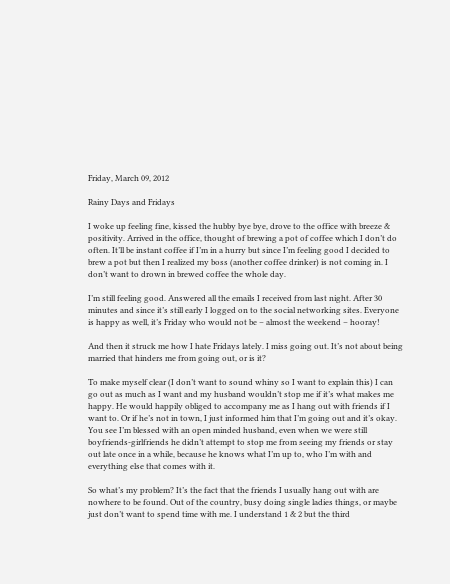Friday, March 09, 2012

Rainy Days and Fridays

I woke up feeling fine, kissed the hubby bye bye, drove to the office with breeze & positivity. Arrived in the office, thought of brewing a pot of coffee which I don’t do often. It’ll be instant coffee if I’m in a hurry but since I’m feeling good I decided to brew a pot but then I realized my boss (another coffee drinker) is not coming in. I don’t want to drown in brewed coffee the whole day.

I’m still feeling good. Answered all the emails I received from last night. After 30 minutes and since it’s still early I logged on to the social networking sites. Everyone is happy as well, it’s Friday who would not be – almost the weekend – hooray!

And then it struck me how I hate Fridays lately. I miss going out. It’s not about being married that hinders me from going out, or is it?

To make myself clear (I don’t want to sound whiny so I want to explain this) I can go out as much as I want and my husband wouldn’t stop me if it’s what makes me happy. He would happily obliged to accompany me as I hang out with friends if I want to. Or if he’s not in town, I just informed him that I’m going out and it’s okay. You see I’m blessed with an open minded husband, even when we were still boyfriends-girlfriends he didn’t attempt to stop me from seeing my friends or stay out late once in a while, because he knows what I’m up to, who I’m with and everything else that comes with it.

So what’s my problem? It’s the fact that the friends I usually hang out with are nowhere to be found. Out of the country, busy doing single ladies things, or maybe just don’t want to spend time with me. I understand 1 & 2 but the third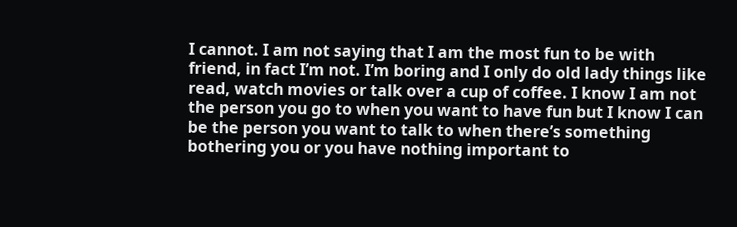I cannot. I am not saying that I am the most fun to be with friend, in fact I’m not. I’m boring and I only do old lady things like read, watch movies or talk over a cup of coffee. I know I am not the person you go to when you want to have fun but I know I can be the person you want to talk to when there’s something bothering you or you have nothing important to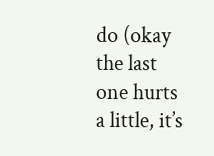do (okay the last one hurts a little, it’s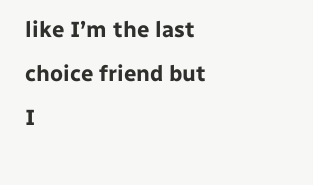like I’m the last choice friend but I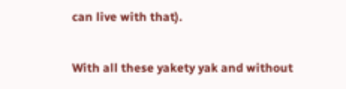can live with that).

With all these yakety yak and without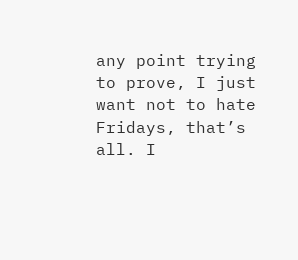any point trying to prove, I just want not to hate Fridays, that’s all. I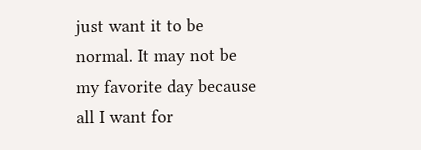just want it to be normal. It may not be my favorite day because all I want for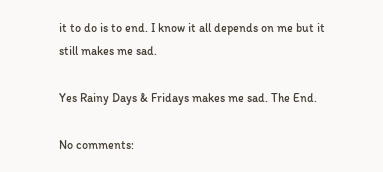it to do is to end. I know it all depends on me but it still makes me sad.

Yes Rainy Days & Fridays makes me sad. The End.

No comments: